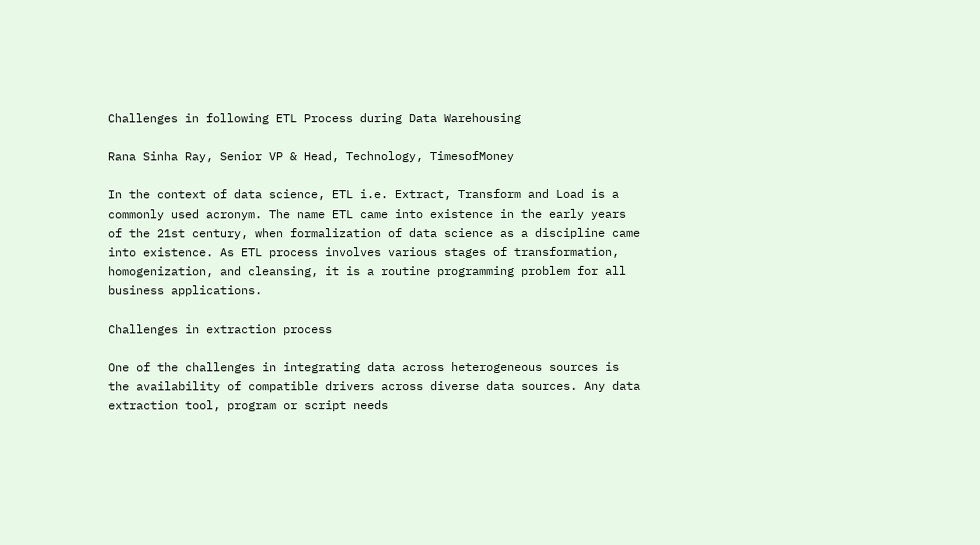Challenges in following ETL Process during Data Warehousing

Rana Sinha Ray, Senior VP & Head, Technology, TimesofMoney

In the context of data science, ETL i.e. Extract, Transform and Load is a commonly used acronym. The name ETL came into existence in the early years of the 21st century, when formalization of data science as a discipline came into existence. As ETL process involves various stages of transformation, homogenization, and cleansing, it is a routine programming problem for all business applications.

Challenges in extraction process

One of the challenges in integrating data across heterogeneous sources is the availability of compatible drivers across diverse data sources. Any data extraction tool, program or script needs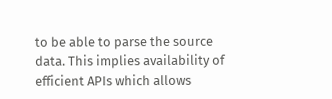to be able to parse the source data. This implies availability of efficient APIs which allows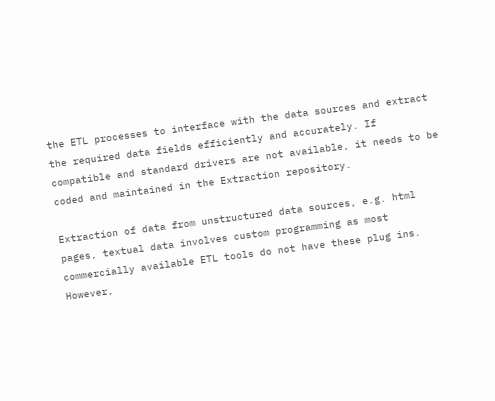the ETL processes to interface with the data sources and extract the required data fields efficiently and accurately. If compatible and standard drivers are not available, it needs to be coded and maintained in the Extraction repository.

Extraction of data from unstructured data sources, e.g. html pages, textual data involves custom programming as most commercially available ETL tools do not have these plug ins. However,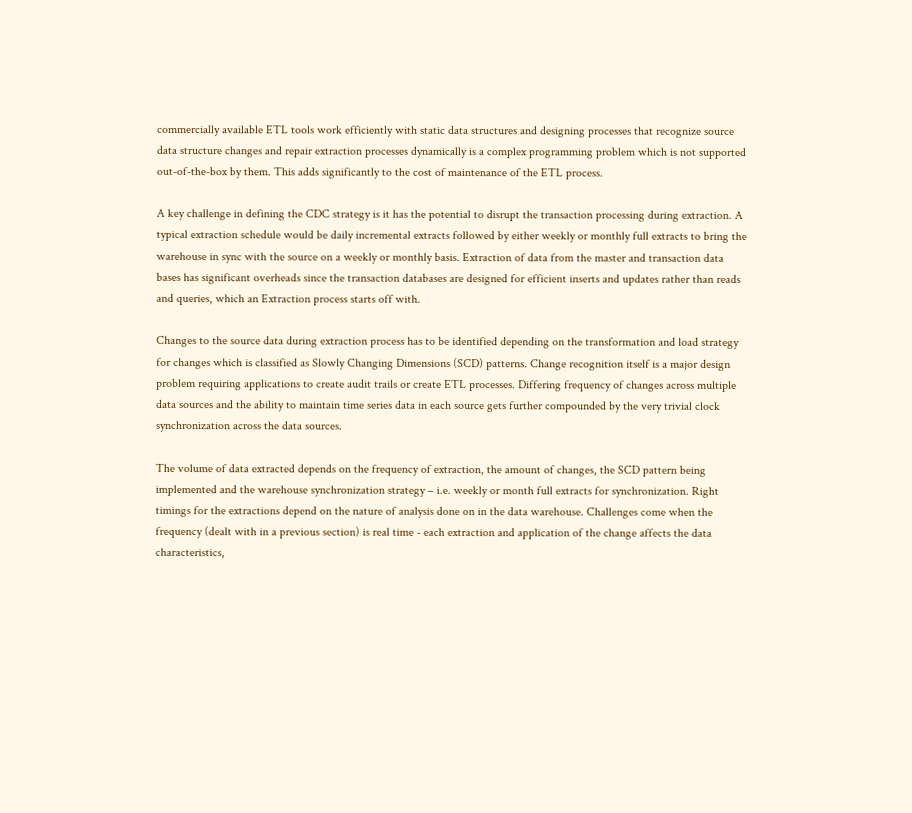commercially available ETL tools work efficiently with static data structures and designing processes that recognize source data structure changes and repair extraction processes dynamically is a complex programming problem which is not supported out-of-the-box by them. This adds significantly to the cost of maintenance of the ETL process.

A key challenge in defining the CDC strategy is it has the potential to disrupt the transaction processing during extraction. A typical extraction schedule would be daily incremental extracts followed by either weekly or monthly full extracts to bring the warehouse in sync with the source on a weekly or monthly basis. Extraction of data from the master and transaction data bases has significant overheads since the transaction databases are designed for efficient inserts and updates rather than reads and queries, which an Extraction process starts off with.

Changes to the source data during extraction process has to be identified depending on the transformation and load strategy for changes which is classified as Slowly Changing Dimensions (SCD) patterns. Change recognition itself is a major design problem requiring applications to create audit trails or create ETL processes. Differing frequency of changes across multiple data sources and the ability to maintain time series data in each source gets further compounded by the very trivial clock synchronization across the data sources.

The volume of data extracted depends on the frequency of extraction, the amount of changes, the SCD pattern being implemented and the warehouse synchronization strategy – i.e. weekly or month full extracts for synchronization. Right timings for the extractions depend on the nature of analysis done on in the data warehouse. Challenges come when the frequency (dealt with in a previous section) is real time - each extraction and application of the change affects the data characteristics,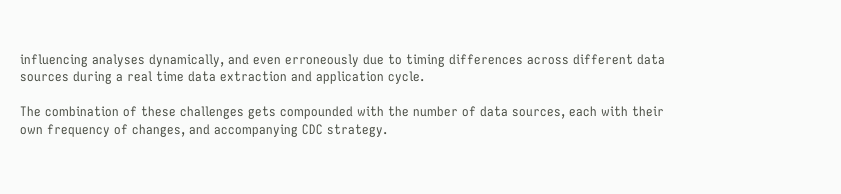influencing analyses dynamically, and even erroneously due to timing differences across different data sources during a real time data extraction and application cycle.

The combination of these challenges gets compounded with the number of data sources, each with their own frequency of changes, and accompanying CDC strategy.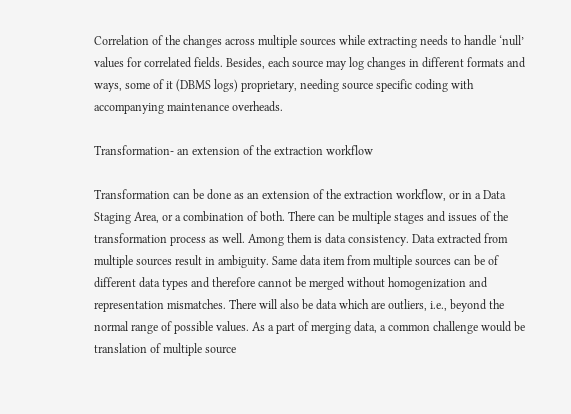Correlation of the changes across multiple sources while extracting needs to handle ‘null’ values for correlated fields. Besides, each source may log changes in different formats and ways, some of it (DBMS logs) proprietary, needing source specific coding with accompanying maintenance overheads.

Transformation- an extension of the extraction workflow

Transformation can be done as an extension of the extraction workflow, or in a Data Staging Area, or a combination of both. There can be multiple stages and issues of the transformation process as well. Among them is data consistency. Data extracted from multiple sources result in ambiguity. Same data item from multiple sources can be of different data types and therefore cannot be merged without homogenization and representation mismatches. There will also be data which are outliers, i.e., beyond the normal range of possible values. As a part of merging data, a common challenge would be translation of multiple source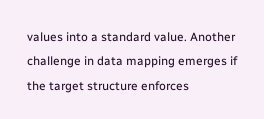values into a standard value. Another challenge in data mapping emerges if the target structure enforces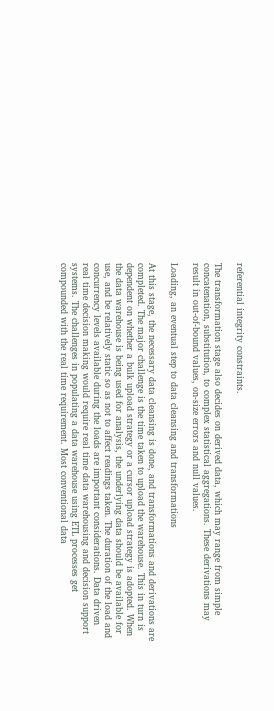referential integrity constraints.

The transformation stage also decides on derived data, which may range from simple concatenation, substitution, to complex statistical aggregations. These derivations may result in out-of-bound values, on-size errors and null values.

Loading, an eventual step to data cleansing and transformations

At this stage, the necessary data cleansing is done, and transformations and derivations are completed. The major challenge is the time taken to upload the warehouse. This in turn is dependent on whether a bulk upload strategy or a cursor upload strategy is adopted. When the data warehouse is being used for analysis, the underlying data should be available for use, and be relatively static so as not to affect readings taken. The duration of the load and concurrency levels available during the loads are important considerations. Data driven real time decision making would require real time data warehousing and decision support systems. The challenges in populating a data warehouse using ETL processes get compounded with the real time requirement. Most conventional data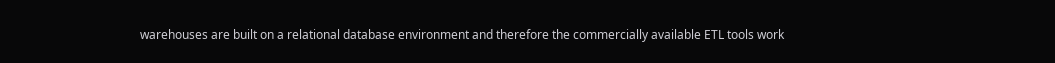warehouses are built on a relational database environment and therefore the commercially available ETL tools work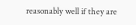reasonably well if they are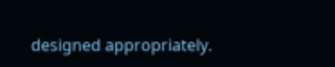designed appropriately.